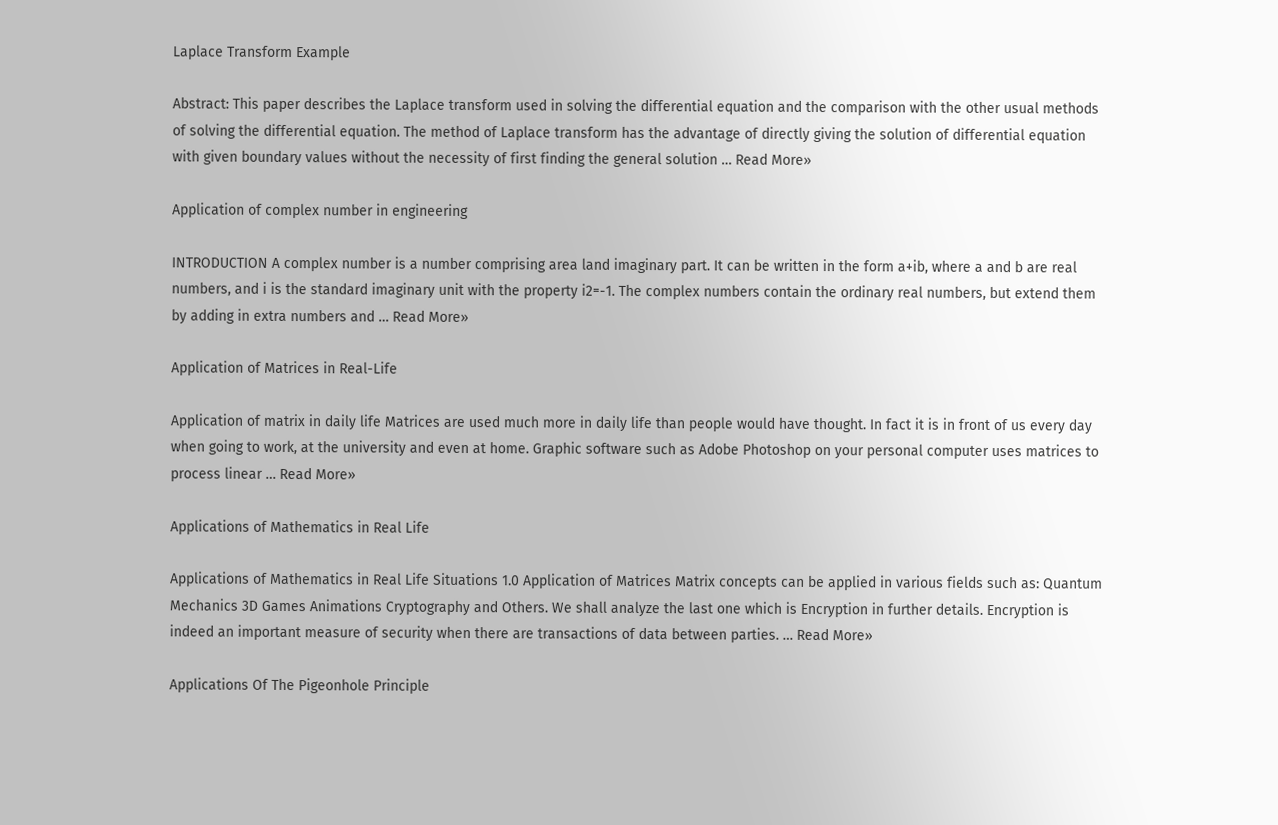Laplace Transform Example

Abstract: This paper describes the Laplace transform used in solving the differential equation and the comparison with the other usual methods of solving the differential equation. The method of Laplace transform has the advantage of directly giving the solution of differential equation with given boundary values without the necessity of first finding the general solution … Read More»

Application of complex number in engineering

INTRODUCTION A complex number is a number comprising area land imaginary part. It can be written in the form a+ib, where a and b are real numbers, and i is the standard imaginary unit with the property i2=-1. The complex numbers contain the ordinary real numbers, but extend them by adding in extra numbers and … Read More»

Application of Matrices in Real-Life

Application of matrix in daily life Matrices are used much more in daily life than people would have thought. In fact it is in front of us every day when going to work, at the university and even at home. Graphic software such as Adobe Photoshop on your personal computer uses matrices to process linear … Read More»

Applications of Mathematics in Real Life

Applications of Mathematics in Real Life Situations 1.0 Application of Matrices Matrix concepts can be applied in various fields such as: Quantum Mechanics 3D Games Animations Cryptography and Others. We shall analyze the last one which is Encryption in further details. Encryption is indeed an important measure of security when there are transactions of data between parties. … Read More»

Applications Of The Pigeonhole Principle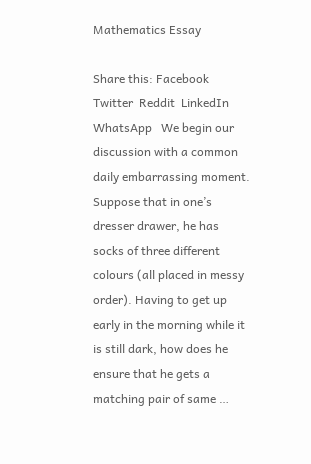Mathematics Essay

Share this: Facebook  Twitter  Reddit  LinkedIn  WhatsApp   We begin our discussion with a common daily embarrassing moment. Suppose that in one’s dresser drawer, he has socks of three different colours (all placed in messy order). Having to get up early in the morning while it is still dark, how does he ensure that he gets a matching pair of same …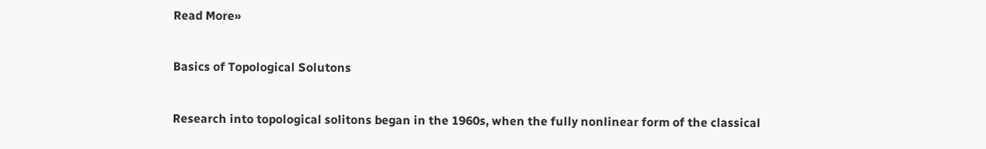Read More»

Basics of Topological Solutons

Research into topological solitons began in the 1960s, when the fully nonlinear form of the classical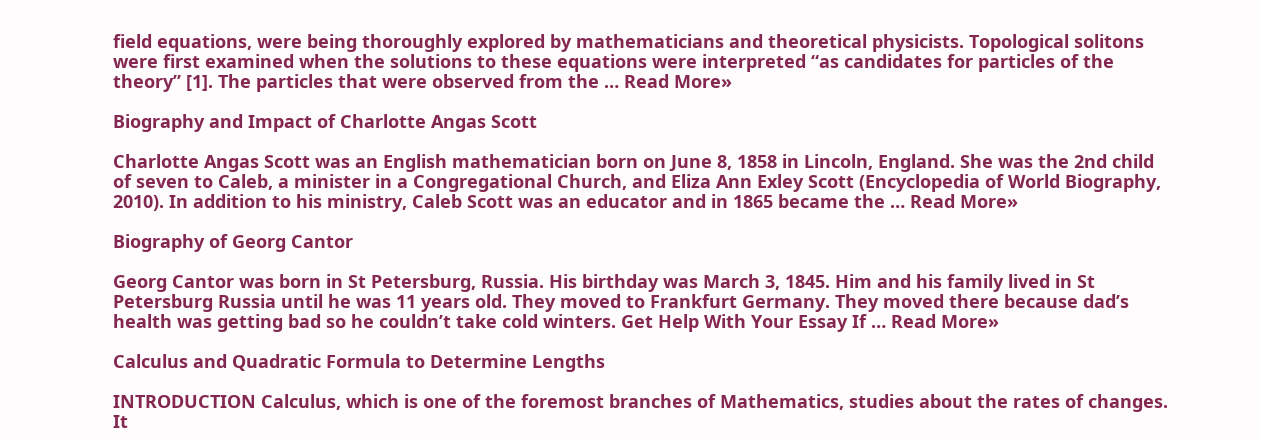field equations, were being thoroughly explored by mathematicians and theoretical physicists. Topological solitons were first examined when the solutions to these equations were interpreted “as candidates for particles of the theory” [1]. The particles that were observed from the … Read More»

Biography and Impact of Charlotte Angas Scott

Charlotte Angas Scott was an English mathematician born on June 8, 1858 in Lincoln, England. She was the 2nd child of seven to Caleb, a minister in a Congregational Church, and Eliza Ann Exley Scott (Encyclopedia of World Biography, 2010). In addition to his ministry, Caleb Scott was an educator and in 1865 became the … Read More»

Biography of Georg Cantor

Georg Cantor was born in St Petersburg, Russia. His birthday was March 3, 1845. Him and his family lived in St Petersburg Russia until he was 11 years old. They moved to Frankfurt Germany. They moved there because dad’s health was getting bad so he couldn’t take cold winters. Get Help With Your Essay If … Read More»

Calculus and Quadratic Formula to Determine Lengths

INTRODUCTION Calculus, which is one of the foremost branches of Mathematics, studies about the rates of changes. It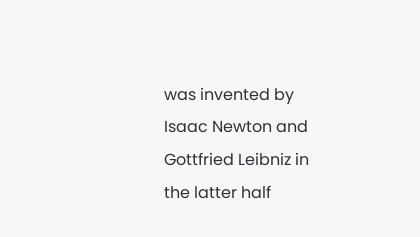was invented by Isaac Newton and Gottfried Leibniz in the latter half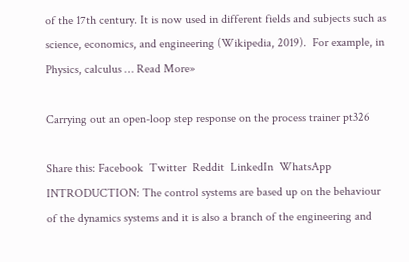of the 17th century. It is now used in different fields and subjects such as science, economics, and engineering (Wikipedia, 2019).  For example, in Physics, calculus … Read More»

Carrying out an open-loop step response on the process trainer pt326

Share this: Facebook  Twitter  Reddit  LinkedIn  WhatsApp   INTRODUCTION: The control systems are based up on the behaviour of the dynamics systems and it is also a branch of the engineering and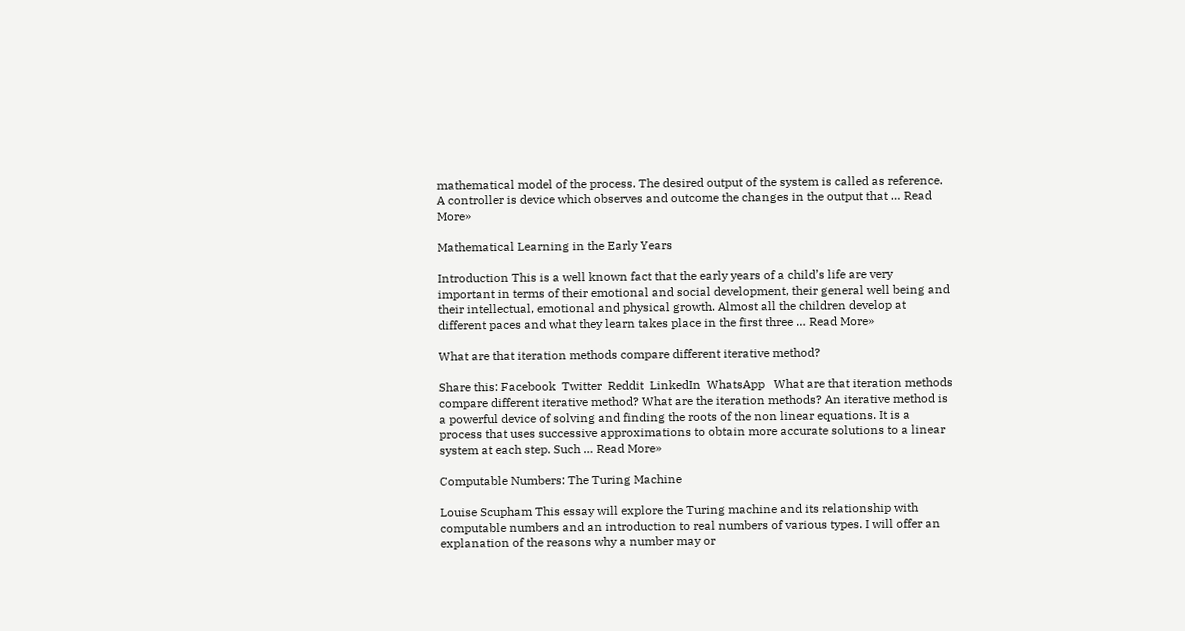mathematical model of the process. The desired output of the system is called as reference. A controller is device which observes and outcome the changes in the output that … Read More»

Mathematical Learning in the Early Years

Introduction This is a well known fact that the early years of a child’s life are very important in terms of their emotional and social development, their general well being and their intellectual, emotional and physical growth. Almost all the children develop at different paces and what they learn takes place in the first three … Read More»

What are that iteration methods compare different iterative method?

Share this: Facebook  Twitter  Reddit  LinkedIn  WhatsApp   What are that iteration methods compare different iterative method? What are the iteration methods? An iterative method is a powerful device of solving and finding the roots of the non linear equations. It is a process that uses successive approximations to obtain more accurate solutions to a linear system at each step. Such … Read More»

Computable Numbers: The Turing Machine

Louise Scupham This essay will explore the Turing machine and its relationship with computable numbers and an introduction to real numbers of various types. I will offer an explanation of the reasons why a number may or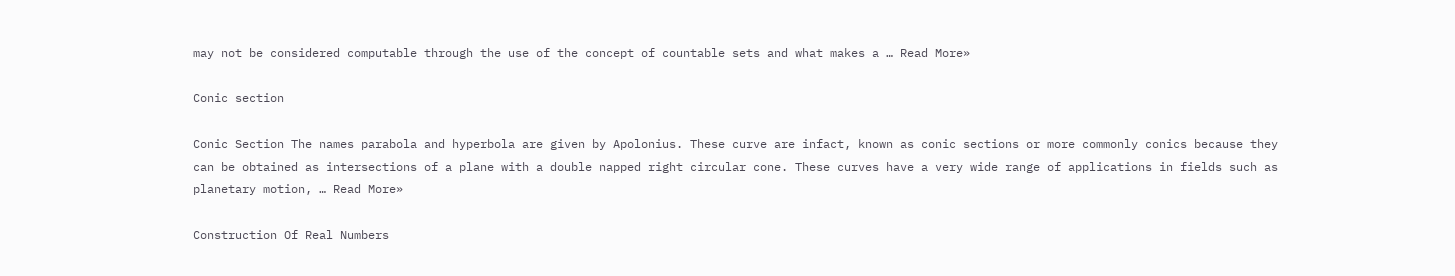may not be considered computable through the use of the concept of countable sets and what makes a … Read More»

Conic section

Conic Section The names parabola and hyperbola are given by Apolonius. These curve are infact, known as conic sections or more commonly conics because they can be obtained as intersections of a plane with a double napped right circular cone. These curves have a very wide range of applications in fields such as planetary motion, … Read More»

Construction Of Real Numbers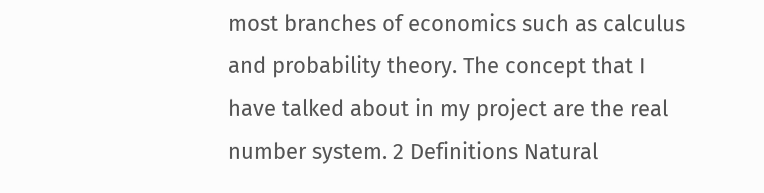most branches of economics such as calculus and probability theory. The concept that I have talked about in my project are the real number system. 2 Definitions Natural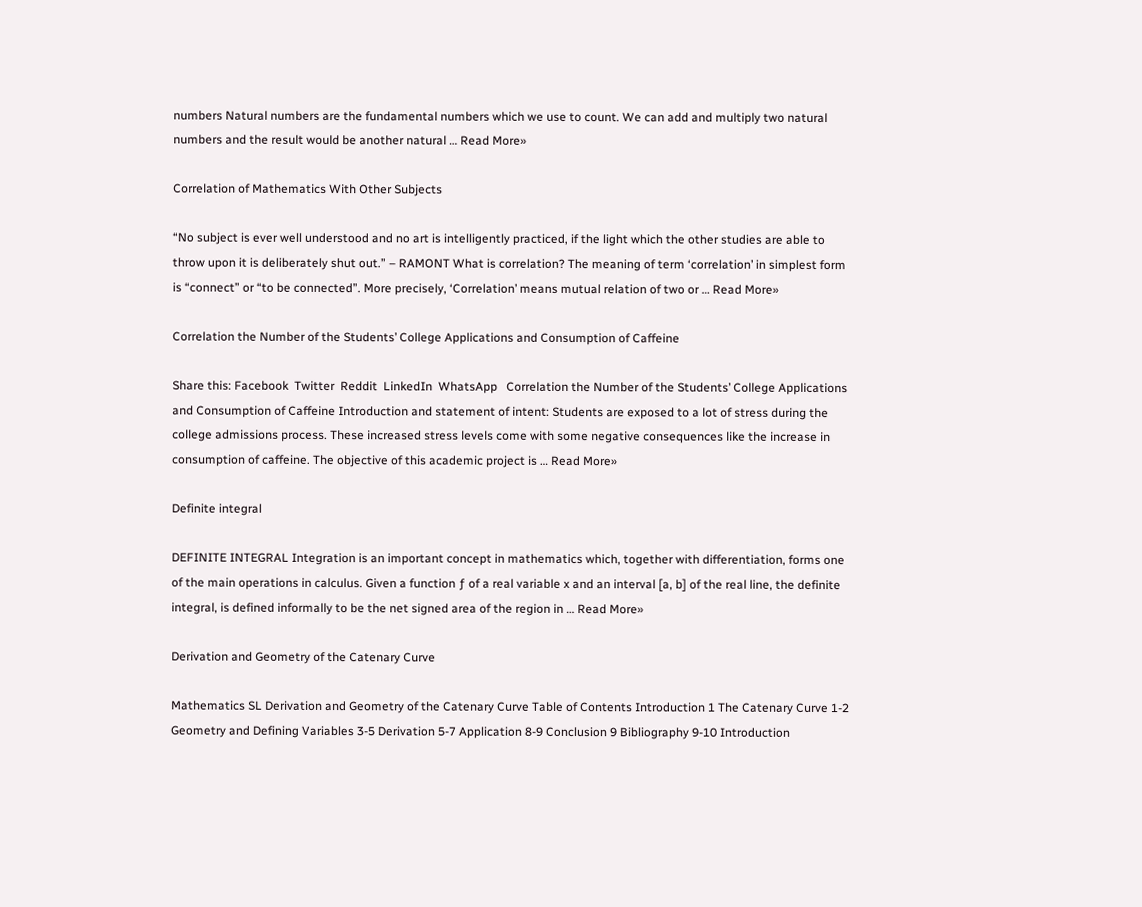numbers Natural numbers are the fundamental numbers which we use to count. We can add and multiply two natural numbers and the result would be another natural … Read More»

Correlation of Mathematics With Other Subjects

“No subject is ever well understood and no art is intelligently practiced, if the light which the other studies are able to throw upon it is deliberately shut out.” – RAMONT What is correlation? The meaning of term ‘correlation’ in simplest form is “connect” or “to be connected”. More precisely, ‘Correlation’ means mutual relation of two or … Read More»

Correlation the Number of the Students’ College Applications and Consumption of Caffeine

Share this: Facebook  Twitter  Reddit  LinkedIn  WhatsApp   Correlation the Number of the Students’ College Applications and Consumption of Caffeine Introduction and statement of intent: Students are exposed to a lot of stress during the college admissions process. These increased stress levels come with some negative consequences like the increase in consumption of caffeine. The objective of this academic project is … Read More»

Definite integral

DEFINITE INTEGRAL Integration is an important concept in mathematics which, together with differentiation, forms one of the main operations in calculus. Given a function ƒ of a real variable x and an interval [a, b] of the real line, the definite integral, is defined informally to be the net signed area of the region in … Read More»

Derivation and Geometry of the Catenary Curve

Mathematics SL Derivation and Geometry of the Catenary Curve Table of Contents Introduction 1 The Catenary Curve 1-2 Geometry and Defining Variables 3-5 Derivation 5-7 Application 8-9 Conclusion 9 Bibliography 9-10 Introduction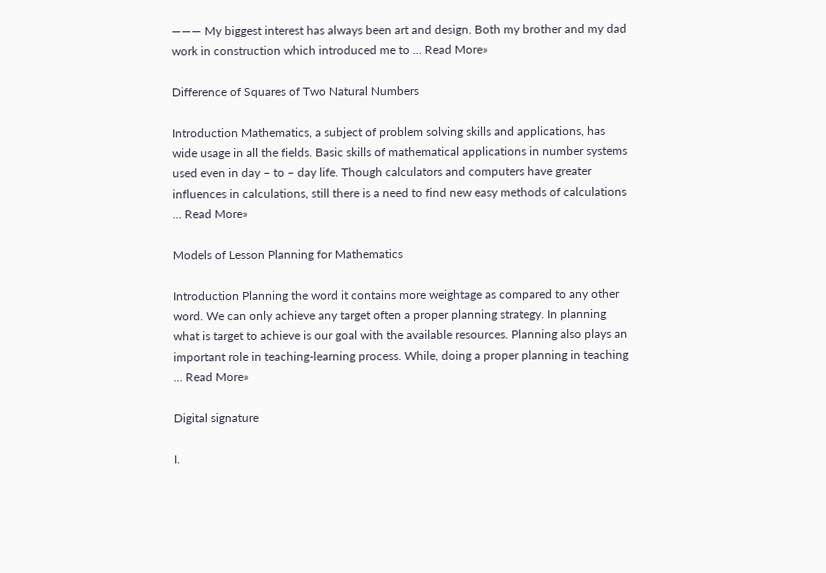——— My biggest interest has always been art and design. Both my brother and my dad work in construction which introduced me to … Read More»

Difference of Squares of Two Natural Numbers

Introduction Mathematics, a subject of problem solving skills and applications, has wide usage in all the fields. Basic skills of mathematical applications in number systems used even in day – to – day life. Though calculators and computers have greater influences in calculations, still there is a need to find new easy methods of calculations … Read More»

Models of Lesson Planning for Mathematics

Introduction Planning the word it contains more weightage as compared to any other word. We can only achieve any target often a proper planning strategy. In planning what is target to achieve is our goal with the available resources. Planning also plays an important role in teaching-learning process. While, doing a proper planning in teaching … Read More»

Digital signature

I.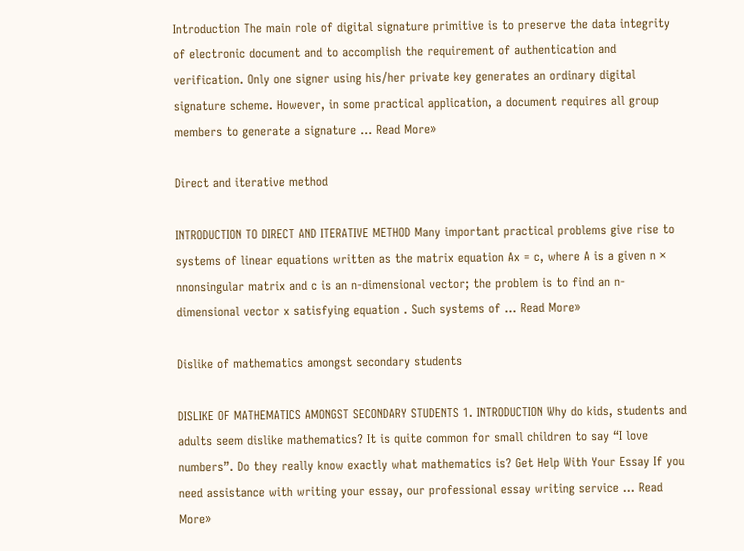Introduction The main role of digital signature primitive is to preserve the data integrity of electronic document and to accomplish the requirement of authentication and verification. Only one signer using his/her private key generates an ordinary digital signature scheme. However, in some practical application, a document requires all group members to generate a signature … Read More»

Direct and iterative method

INTRODUCTION TO DIRECT AND ITERATIVE METHOD Many important practical problems give rise to systems of linear equations written as the matrix equation Ax = c, where A is a given n × nnonsingular matrix and c is an n-dimensional vector; the problem is to find an n-dimensional vector x satisfying equation . Such systems of … Read More»

Dislike of mathematics amongst secondary students

DISLIKE OF MATHEMATICS AMONGST SECONDARY STUDENTS 1. INTRODUCTION Why do kids, students and adults seem dislike mathematics? It is quite common for small children to say “I love numbers”. Do they really know exactly what mathematics is? Get Help With Your Essay If you need assistance with writing your essay, our professional essay writing service … Read More»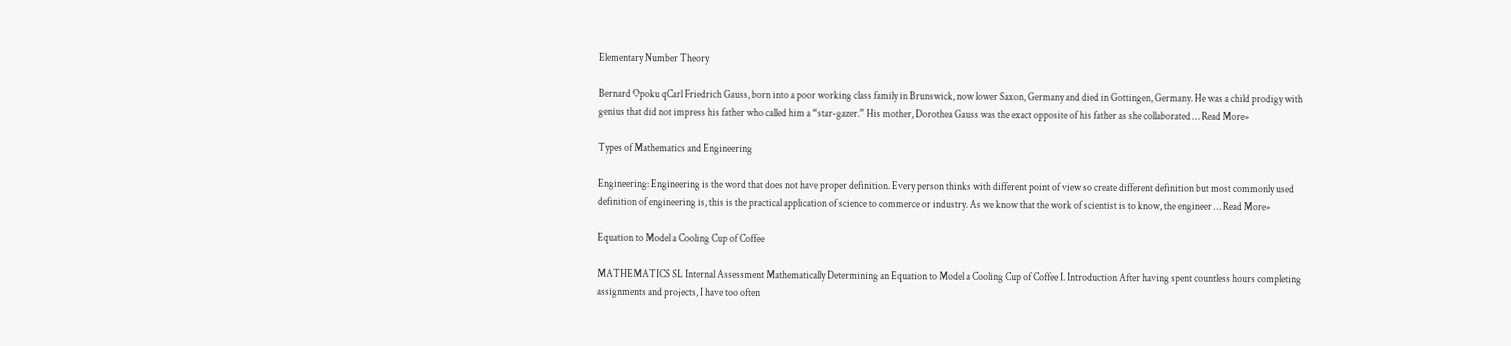Elementary Number Theory

Bernard Opoku qCarl Friedrich Gauss, born into a poor working class family in Brunswick, now lower Saxon, Germany and died in Gottingen, Germany. He was a child prodigy with genius that did not impress his father who called him a “star-gazer.” His mother, Dorothea Gauss was the exact opposite of his father as she collaborated … Read More»

Types of Mathematics and Engineering

Engineering: Engineering is the word that does not have proper definition. Every person thinks with different point of view so create different definition but most commonly used definition of engineering is, this is the practical application of science to commerce or industry. As we know that the work of scientist is to know, the engineer … Read More»

Equation to Model a Cooling Cup of Coffee

MATHEMATICS SL Internal Assessment Mathematically Determining an Equation to Model a Cooling Cup of Coffee I. Introduction After having spent countless hours completing assignments and projects, I have too often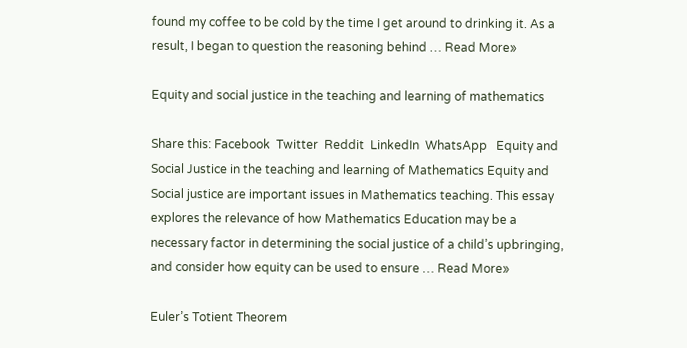found my coffee to be cold by the time I get around to drinking it. As a result, I began to question the reasoning behind … Read More»

Equity and social justice in the teaching and learning of mathematics

Share this: Facebook  Twitter  Reddit  LinkedIn  WhatsApp   Equity and Social Justice in the teaching and learning of Mathematics Equity and Social justice are important issues in Mathematics teaching. This essay explores the relevance of how Mathematics Education may be a necessary factor in determining the social justice of a child’s upbringing, and consider how equity can be used to ensure … Read More»

Euler’s Totient Theorem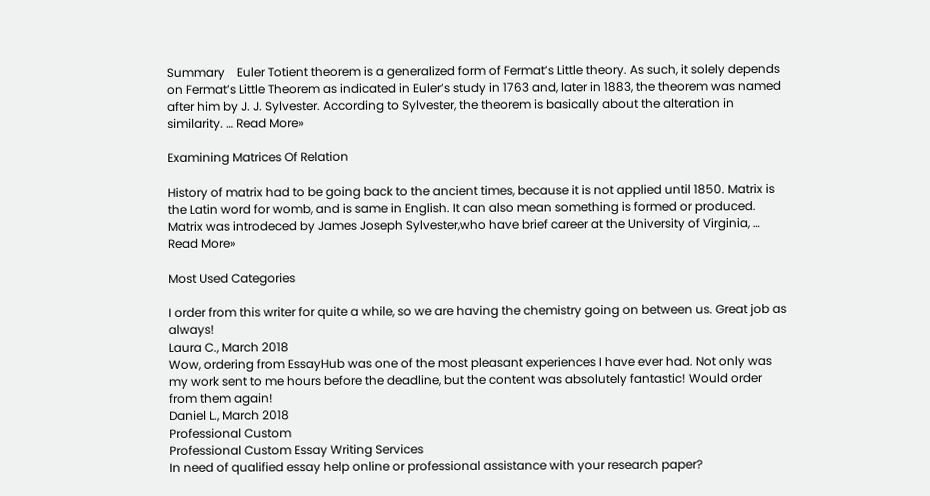Summary    Euler Totient theorem is a generalized form of Fermat’s Little theory. As such, it solely depends on Fermat’s Little Theorem as indicated in Euler’s study in 1763 and, later in 1883, the theorem was named after him by J. J. Sylvester. According to Sylvester, the theorem is basically about the alteration in similarity. … Read More»

Examining Matrices Of Relation

History of matrix had to be going back to the ancient times, because it is not applied until 1850. Matrix is the Latin word for womb, and is same in English. It can also mean something is formed or produced. Matrix was introdeced by James Joseph Sylvester,who have brief career at the University of Virginia, … Read More»

Most Used Categories

I order from this writer for quite a while, so we are having the chemistry going on between us. Great job as always!
Laura C., March 2018
Wow, ordering from EssayHub was one of the most pleasant experiences I have ever had. Not only was my work sent to me hours before the deadline, but the content was absolutely fantastic! Would order from them again!
Daniel L., March 2018
Professional Custom
Professional Custom Essay Writing Services
In need of qualified essay help online or professional assistance with your research paper?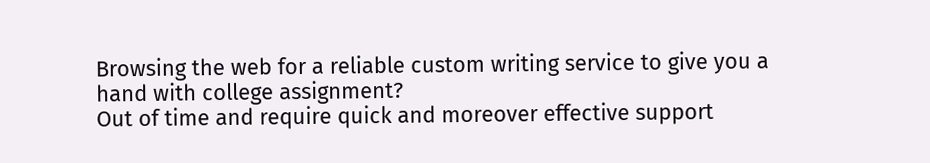Browsing the web for a reliable custom writing service to give you a hand with college assignment?
Out of time and require quick and moreover effective support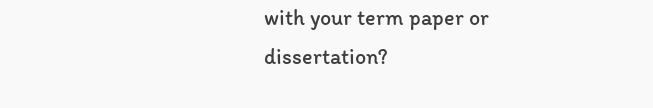with your term paper or dissertation?